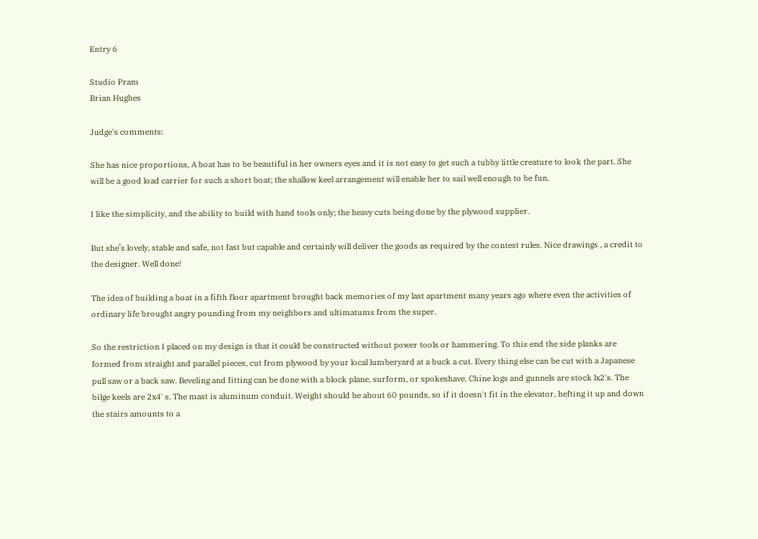Entry 6

Studio Pram
Brian Hughes

Judge's comments:

She has nice proportions, A boat has to be beautiful in her owners eyes and it is not easy to get such a tubby little creature to look the part. She will be a good load carrier for such a short boat; the shallow keel arrangement will enable her to sail well enough to be fun.

I like the simplicity, and the ability to build with hand tools only; the heavy cuts being done by the plywood supplier.

But she’s lovely, stable and safe, not fast but capable and certainly will deliver the goods as required by the contest rules. Nice drawings , a credit to the designer. Well done!

The idea of building a boat in a fifth floor apartment brought back memories of my last apartment many years ago where even the activities of ordinary life brought angry pounding from my neighbors and ultimatums from the super.

So the restriction I placed on my design is that it could be constructed without power tools or hammering. To this end the side planks are formed from straight and parallel pieces, cut from plywood by your local lumberyard at a buck a cut. Every thing else can be cut with a Japanese pull saw or a back saw. Beveling and fitting can be done with a block plane, surform, or spokeshave. Chine logs and gunnels are stock lx2's. The bilge keels are 2x4' s. The mast is aluminum conduit. Weight should be about 60 pounds, so if it doesn't fit in the elevator, hefting it up and down the stairs amounts to a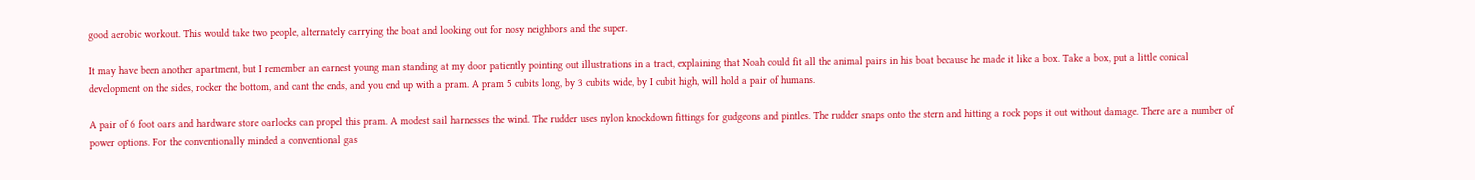good aerobic workout. This would take two people, alternately carrying the boat and looking out for nosy neighbors and the super.

It may have been another apartment, but I remember an earnest young man standing at my door patiently pointing out illustrations in a tract, explaining that Noah could fit all the animal pairs in his boat because he made it like a box. Take a box, put a little conical development on the sides, rocker the bottom, and cant the ends, and you end up with a pram. A pram 5 cubits long, by 3 cubits wide, by I cubit high, will hold a pair of humans.

A pair of 6 foot oars and hardware store oarlocks can propel this pram. A modest sail harnesses the wind. The rudder uses nylon knockdown fittings for gudgeons and pintles. The rudder snaps onto the stern and hitting a rock pops it out without damage. There are a number of power options. For the conventionally minded a conventional gas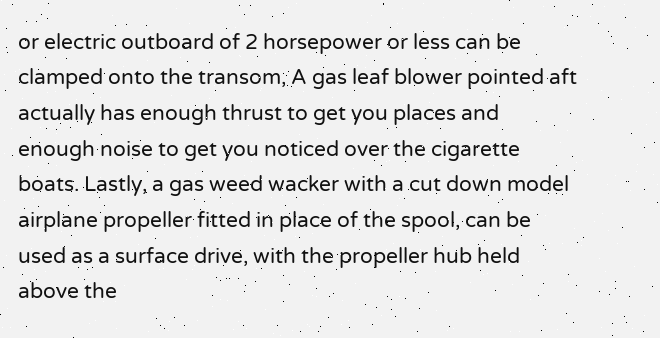or electric outboard of 2 horsepower or less can be clamped onto the transom, A gas leaf blower pointed aft actually has enough thrust to get you places and enough noise to get you noticed over the cigarette boats. Lastly, a gas weed wacker with a cut down model airplane propeller fitted in place of the spool, can be used as a surface drive, with the propeller hub held above the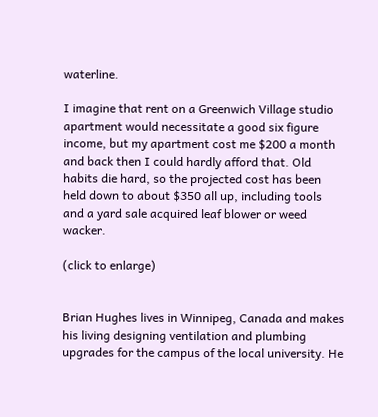waterline.

I imagine that rent on a Greenwich Village studio apartment would necessitate a good six figure income, but my apartment cost me $200 a month and back then I could hardly afford that. Old habits die hard, so the projected cost has been held down to about $350 all up, including tools and a yard sale acquired leaf blower or weed wacker.

(click to enlarge)


Brian Hughes lives in Winnipeg, Canada and makes his living designing ventilation and plumbing upgrades for the campus of the local university. He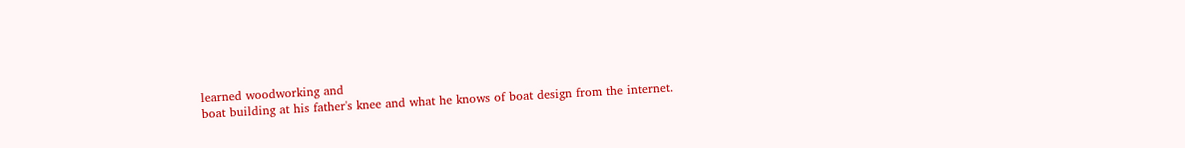learned woodworking and
boat building at his father's knee and what he knows of boat design from the internet.